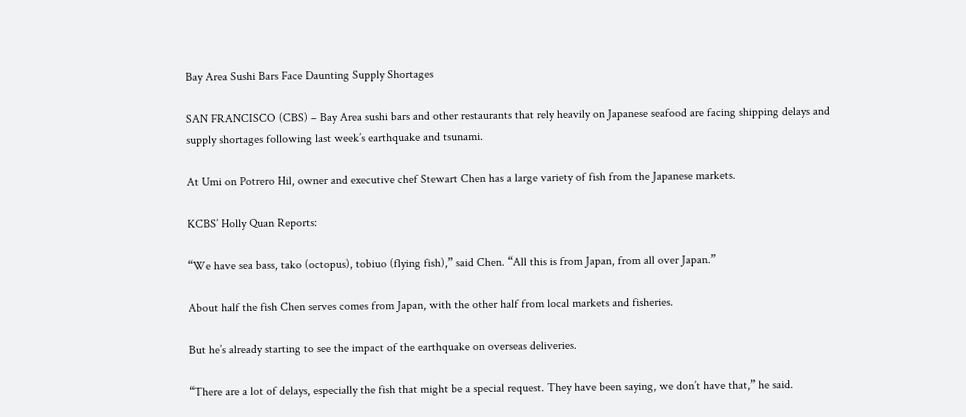Bay Area Sushi Bars Face Daunting Supply Shortages

SAN FRANCISCO (CBS) – Bay Area sushi bars and other restaurants that rely heavily on Japanese seafood are facing shipping delays and supply shortages following last week’s earthquake and tsunami.

At Umi on Potrero Hil, owner and executive chef Stewart Chen has a large variety of fish from the Japanese markets.

KCBS’ Holly Quan Reports:

“We have sea bass, tako (octopus), tobiuo (flying fish),” said Chen. “All this is from Japan, from all over Japan.”

About half the fish Chen serves comes from Japan, with the other half from local markets and fisheries.

But he’s already starting to see the impact of the earthquake on overseas deliveries.

“There are a lot of delays, especially the fish that might be a special request. They have been saying, we don’t have that,” he said.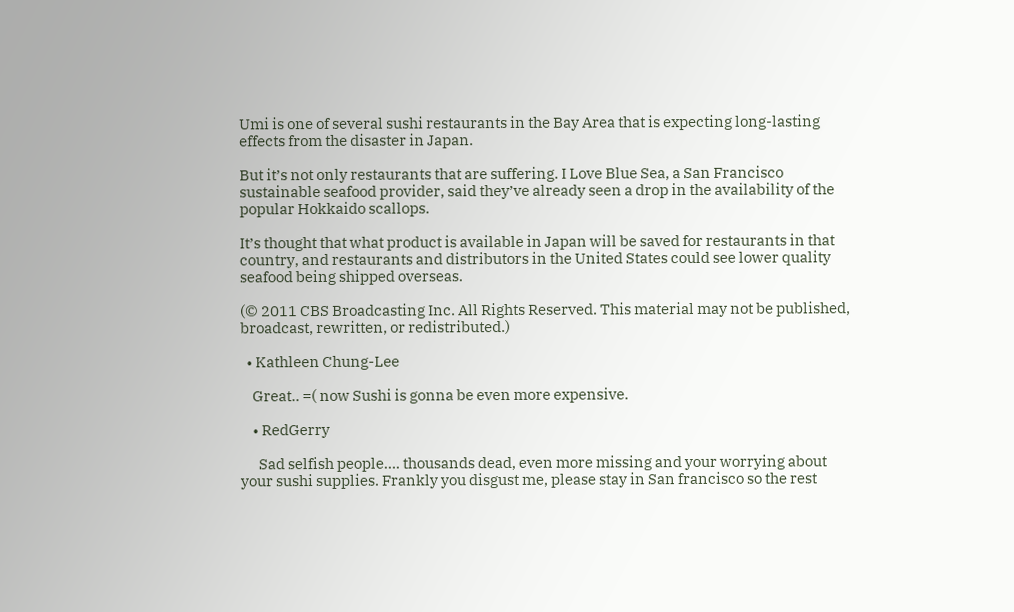Umi is one of several sushi restaurants in the Bay Area that is expecting long-lasting effects from the disaster in Japan.

But it’s not only restaurants that are suffering. I Love Blue Sea, a San Francisco sustainable seafood provider, said they’ve already seen a drop in the availability of the popular Hokkaido scallops.

It’s thought that what product is available in Japan will be saved for restaurants in that country, and restaurants and distributors in the United States could see lower quality seafood being shipped overseas.

(© 2011 CBS Broadcasting Inc. All Rights Reserved. This material may not be published, broadcast, rewritten, or redistributed.)

  • Kathleen Chung-Lee

    Great.. =( now Sushi is gonna be even more expensive.

    • RedGerry

      Sad selfish people…. thousands dead, even more missing and your worrying about your sushi supplies. Frankly you disgust me, please stay in San francisco so the rest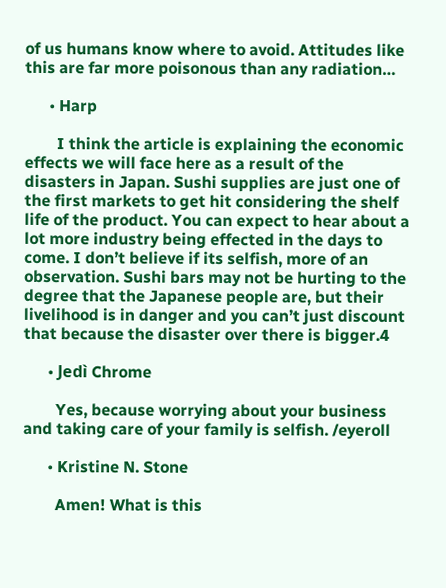of us humans know where to avoid. Attitudes like this are far more poisonous than any radiation…

      • Harp

        I think the article is explaining the economic effects we will face here as a result of the disasters in Japan. Sushi supplies are just one of the first markets to get hit considering the shelf life of the product. You can expect to hear about a lot more industry being effected in the days to come. I don’t believe if its selfish, more of an observation. Sushi bars may not be hurting to the degree that the Japanese people are, but their livelihood is in danger and you can’t just discount that because the disaster over there is bigger.4

      • Jedì Chrome

        Yes, because worrying about your business and taking care of your family is selfish. /eyeroll

      • Kristine N. Stone

        Amen! What is this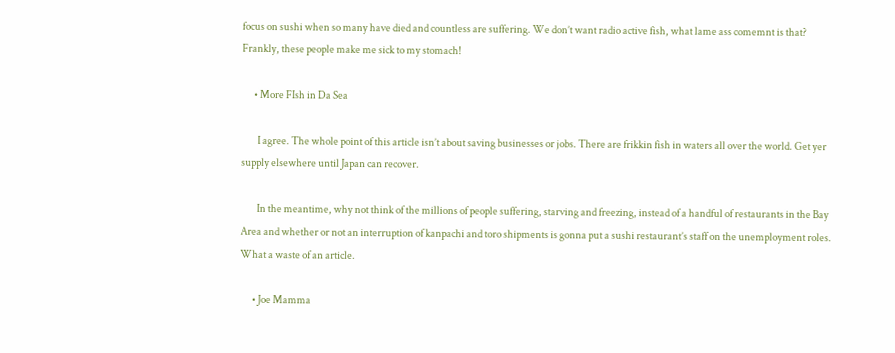focus on sushi when so many have died and countless are suffering. We don’t want radio active fish, what lame ass comemnt is that? Frankly, these people make me sick to my stomach!

      • More FIsh in Da Sea

        I agree. The whole point of this article isn’t about saving businesses or jobs. There are frikkin fish in waters all over the world. Get yer supply elsewhere until Japan can recover.

        In the meantime, why not think of the millions of people suffering, starving and freezing, instead of a handful of restaurants in the Bay Area and whether or not an interruption of kanpachi and toro shipments is gonna put a sushi restaurant’s staff on the unemployment roles. What a waste of an article.

      • Joe Mamma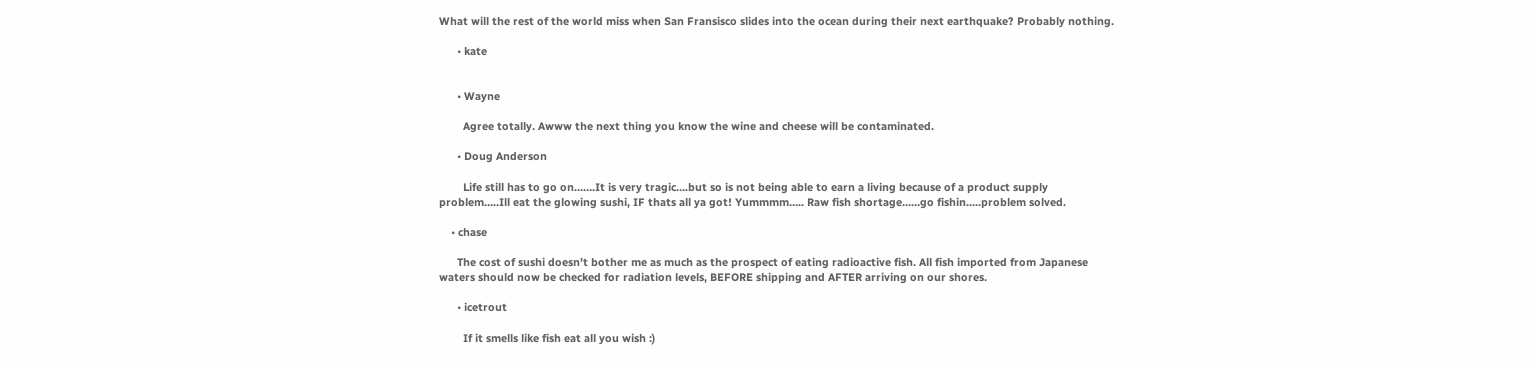What will the rest of the world miss when San Fransisco slides into the ocean during their next earthquake? Probably nothing.

      • kate


      • Wayne

        Agree totally. Awww the next thing you know the wine and cheese will be contaminated.

      • Doug Anderson

        Life still has to go on…….It is very tragic….but so is not being able to earn a living because of a product supply problem…..Ill eat the glowing sushi, IF thats all ya got! Yummmm….. Raw fish shortage……go fishin…..problem solved.

    • chase

      The cost of sushi doesn’t bother me as much as the prospect of eating radioactive fish. All fish imported from Japanese waters should now be checked for radiation levels, BEFORE shipping and AFTER arriving on our shores.

      • icetrout

        If it smells like fish eat all you wish :)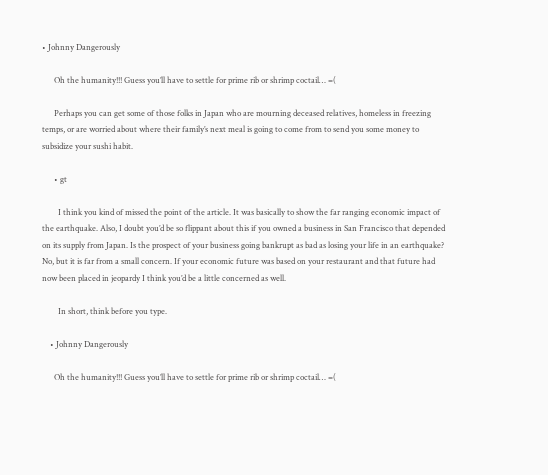• Johnny Dangerously

      Oh the humanity!!! Guess you’ll have to settle for prime rib or shrimp coctail… =(

      Perhaps you can get some of those folks in Japan who are mourning deceased relatives, homeless in freezing temps, or are worried about where their family’s next meal is going to come from to send you some money to subsidize your sushi habit.

      • gt

        I think you kind of missed the point of the article. It was basically to show the far ranging economic impact of the earthquake. Also, I doubt you’d be so flippant about this if you owned a business in San Francisco that depended on its supply from Japan. Is the prospect of your business going bankrupt as bad as losing your life in an earthquake? No, but it is far from a small concern. If your economic future was based on your restaurant and that future had now been placed in jeopardy I think you’d be a little concerned as well.

        In short, think before you type.

    • Johnny Dangerously

      Oh the humanity!!! Guess you’ll have to settle for prime rib or shrimp coctail… =(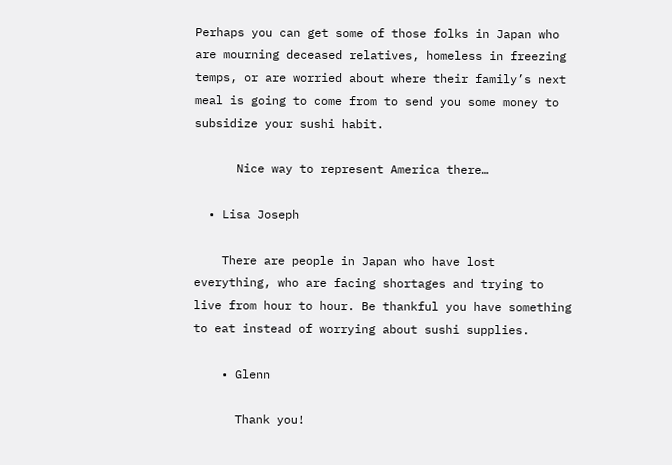Perhaps you can get some of those folks in Japan who are mourning deceased relatives, homeless in freezing temps, or are worried about where their family’s next meal is going to come from to send you some money to subsidize your sushi habit.

      Nice way to represent America there…

  • Lisa Joseph

    There are people in Japan who have lost everything, who are facing shortages and trying to live from hour to hour. Be thankful you have something to eat instead of worrying about sushi supplies.

    • Glenn

      Thank you!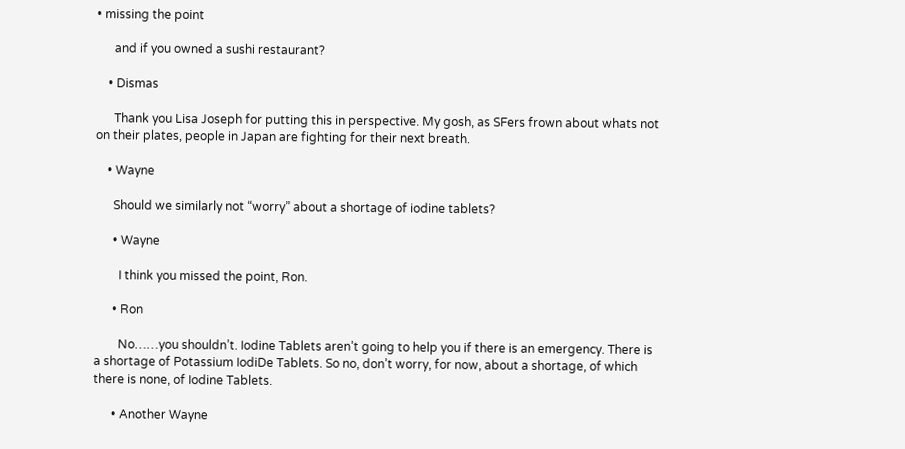• missing the point

      and if you owned a sushi restaurant?

    • Dismas

      Thank you Lisa Joseph for putting this in perspective. My gosh, as SFers frown about whats not on their plates, people in Japan are fighting for their next breath.

    • Wayne

      Should we similarly not “worry” about a shortage of iodine tablets?

      • Wayne

        I think you missed the point, Ron.

      • Ron

        No……you shouldn’t. Iodine Tablets aren’t going to help you if there is an emergency. There is a shortage of Potassium IodiDe Tablets. So no, don’t worry, for now, about a shortage, of which there is none, of Iodine Tablets.

      • Another Wayne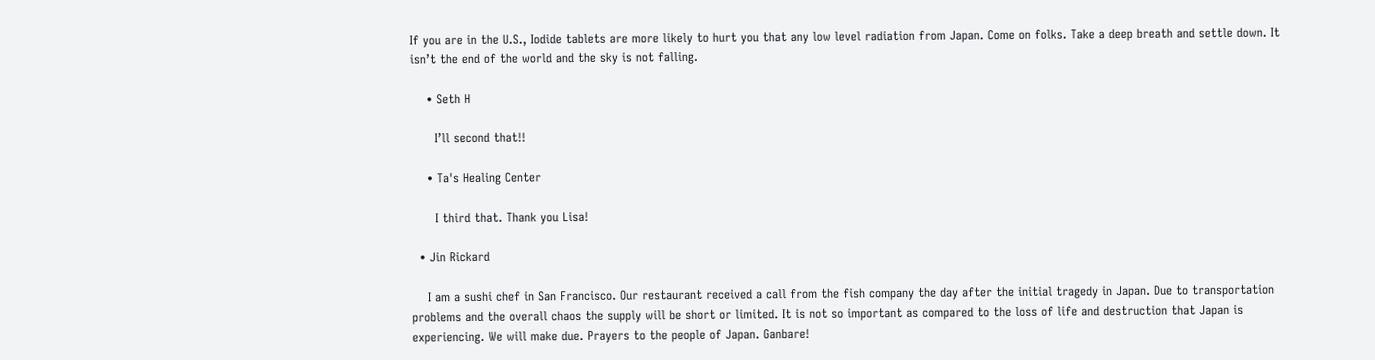If you are in the U.S., Iodide tablets are more likely to hurt you that any low level radiation from Japan. Come on folks. Take a deep breath and settle down. It isn’t the end of the world and the sky is not falling.

    • Seth H

      I’ll second that!!

    • Ta's Healing Center

      I third that. Thank you Lisa!

  • Jin Rickard

    I am a sushi chef in San Francisco. Our restaurant received a call from the fish company the day after the initial tragedy in Japan. Due to transportation problems and the overall chaos the supply will be short or limited. It is not so important as compared to the loss of life and destruction that Japan is experiencing. We will make due. Prayers to the people of Japan. Ganbare!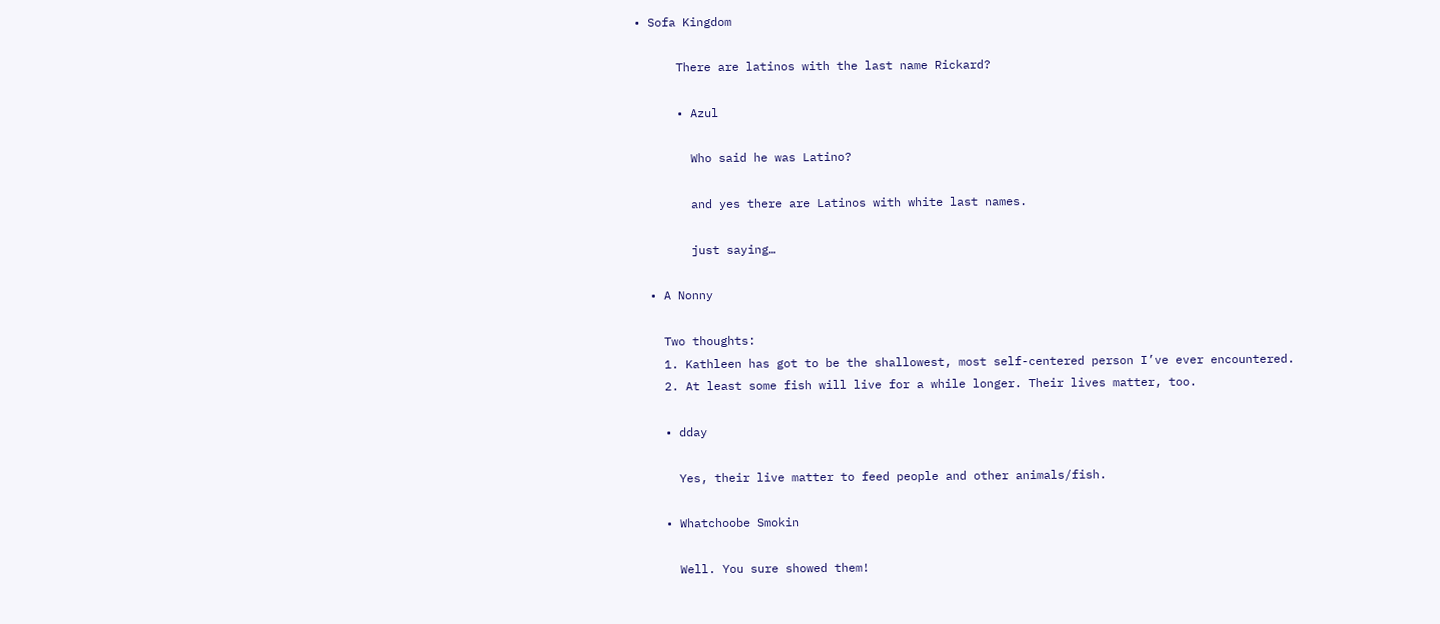• Sofa Kingdom

      There are latinos with the last name Rickard?

      • Azul

        Who said he was Latino?

        and yes there are Latinos with white last names.

        just saying…

  • A Nonny

    Two thoughts:
    1. Kathleen has got to be the shallowest, most self-centered person I’ve ever encountered.
    2. At least some fish will live for a while longer. Their lives matter, too.

    • dday

      Yes, their live matter to feed people and other animals/fish.

    • Whatchoobe Smokin

      Well. You sure showed them!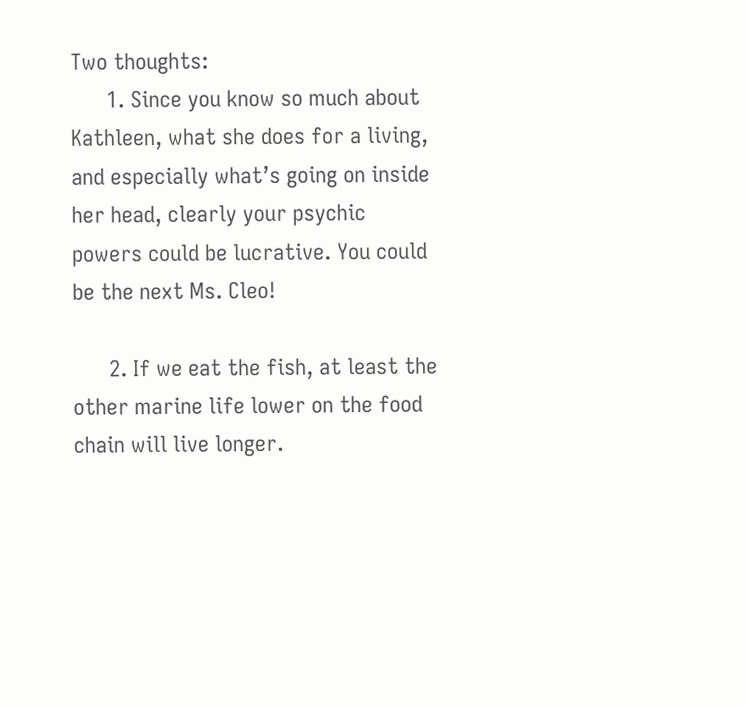Two thoughts:
      1. Since you know so much about Kathleen, what she does for a living, and especially what’s going on inside her head, clearly your psychic powers could be lucrative. You could be the next Ms. Cleo!

      2. If we eat the fish, at least the other marine life lower on the food chain will live longer.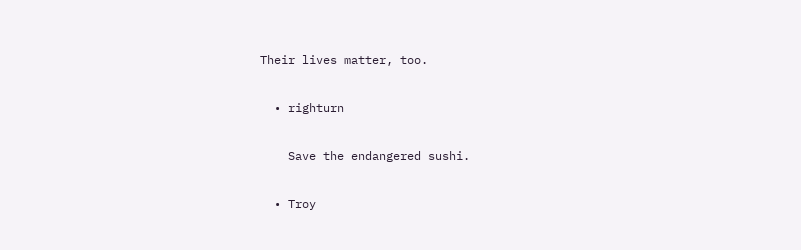Their lives matter, too.

  • righturn

    Save the endangered sushi.

  • Troy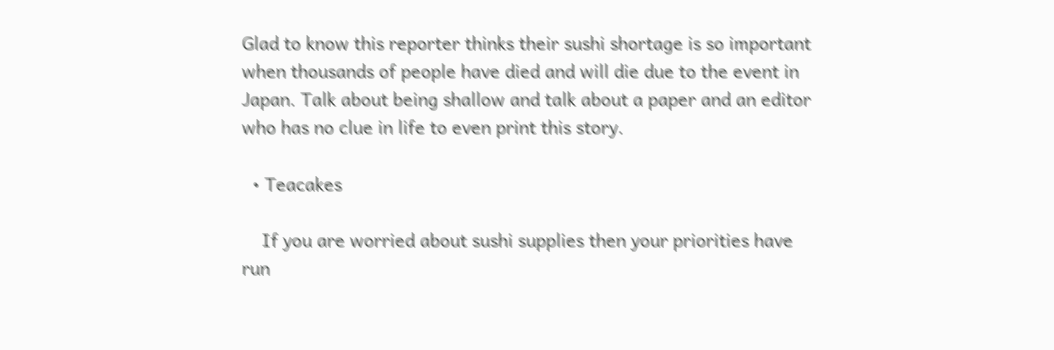Glad to know this reporter thinks their sushi shortage is so important when thousands of people have died and will die due to the event in Japan. Talk about being shallow and talk about a paper and an editor who has no clue in life to even print this story.

  • Teacakes

    If you are worried about sushi supplies then your priorities have run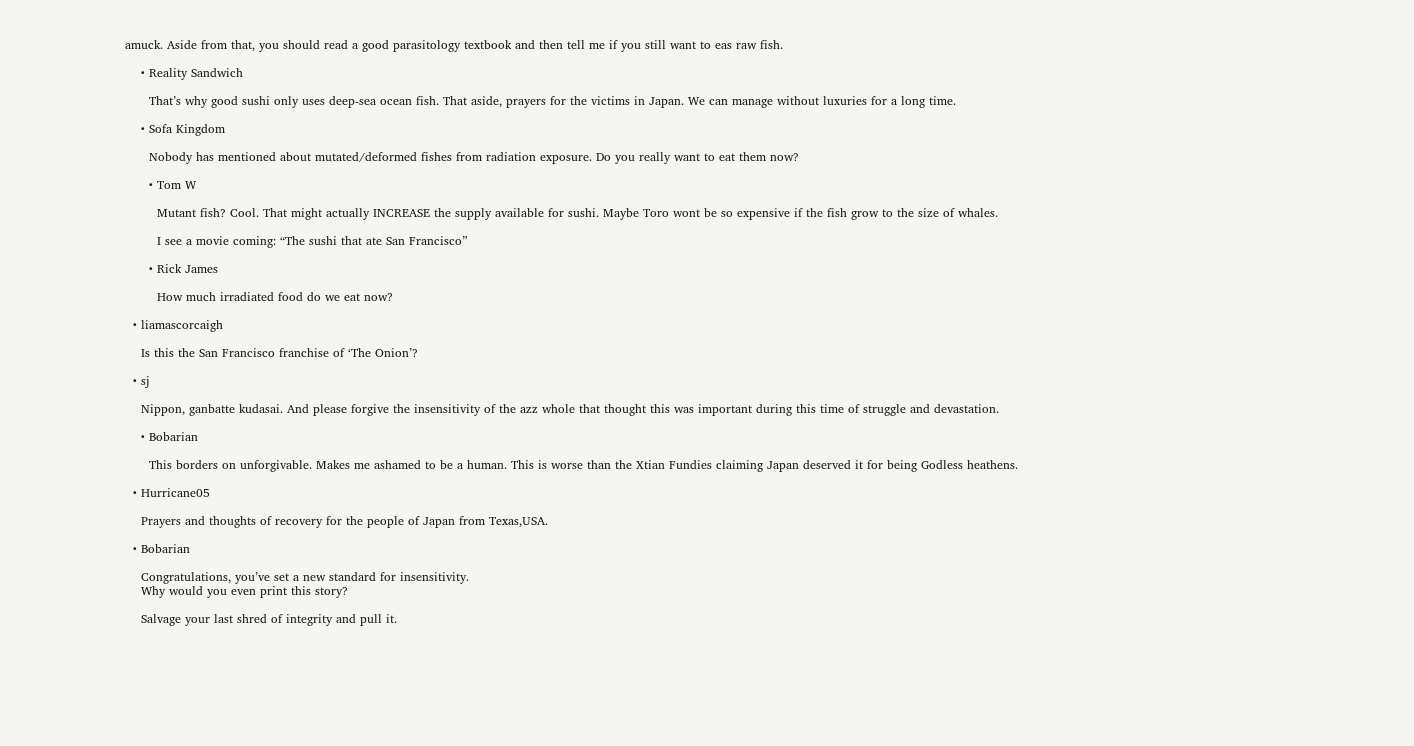amuck. Aside from that, you should read a good parasitology textbook and then tell me if you still want to eas raw fish.

    • Reality Sandwich

      That’s why good sushi only uses deep-sea ocean fish. That aside, prayers for the victims in Japan. We can manage without luxuries for a long time.

    • Sofa Kingdom

      Nobody has mentioned about mutated/deformed fishes from radiation exposure. Do you really want to eat them now?

      • Tom W

        Mutant fish? Cool. That might actually INCREASE the supply available for sushi. Maybe Toro wont be so expensive if the fish grow to the size of whales.

        I see a movie coming: “The sushi that ate San Francisco”

      • Rick James

        How much irradiated food do we eat now?

  • liamascorcaigh

    Is this the San Francisco franchise of ‘The Onion’?

  • sj

    Nippon, ganbatte kudasai. And please forgive the insensitivity of the azz whole that thought this was important during this time of struggle and devastation.

    • Bobarian

      This borders on unforgivable. Makes me ashamed to be a human. This is worse than the Xtian Fundies claiming Japan deserved it for being Godless heathens.

  • Hurricane05

    Prayers and thoughts of recovery for the people of Japan from Texas,USA.

  • Bobarian

    Congratulations, you’ve set a new standard for insensitivity.
    Why would you even print this story?

    Salvage your last shred of integrity and pull it.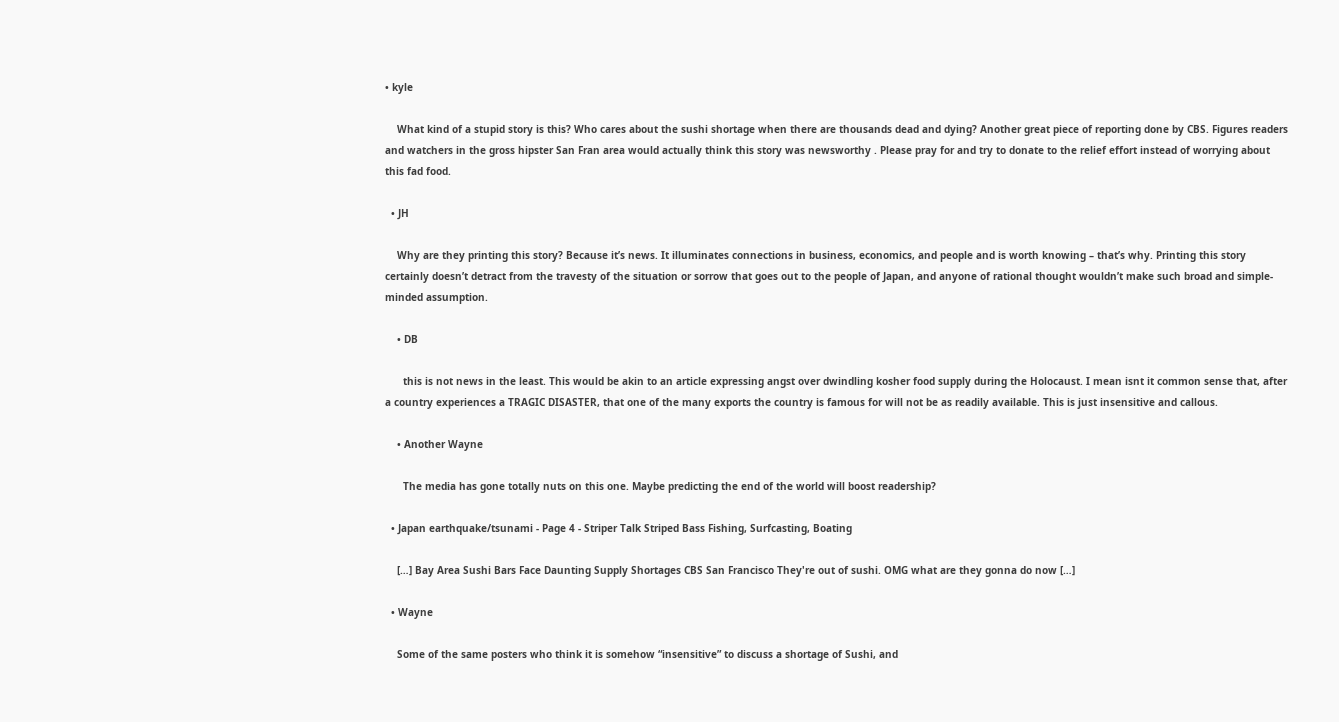• kyle

    What kind of a stupid story is this? Who cares about the sushi shortage when there are thousands dead and dying? Another great piece of reporting done by CBS. Figures readers and watchers in the gross hipster San Fran area would actually think this story was newsworthy . Please pray for and try to donate to the relief effort instead of worrying about this fad food.

  • JH

    Why are they printing this story? Because it’s news. It illuminates connections in business, economics, and people and is worth knowing – that’s why. Printing this story certainly doesn’t detract from the travesty of the situation or sorrow that goes out to the people of Japan, and anyone of rational thought wouldn’t make such broad and simple-minded assumption.

    • DB

      this is not news in the least. This would be akin to an article expressing angst over dwindling kosher food supply during the Holocaust. I mean isnt it common sense that, after a country experiences a TRAGIC DISASTER, that one of the many exports the country is famous for will not be as readily available. This is just insensitive and callous.

    • Another Wayne

      The media has gone totally nuts on this one. Maybe predicting the end of the world will boost readership?

  • Japan earthquake/tsunami - Page 4 - Striper Talk Striped Bass Fishing, Surfcasting, Boating

    […] Bay Area Sushi Bars Face Daunting Supply Shortages CBS San Francisco They're out of sushi. OMG what are they gonna do now […]

  • Wayne

    Some of the same posters who think it is somehow “insensitive” to discuss a shortage of Sushi, and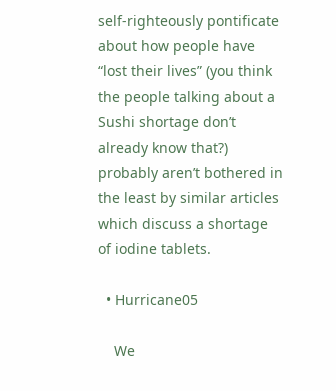self-righteously pontificate about how people have “lost their lives” (you think the people talking about a Sushi shortage don’t already know that?) probably aren’t bothered in the least by similar articles which discuss a shortage of iodine tablets.

  • Hurricane05

    We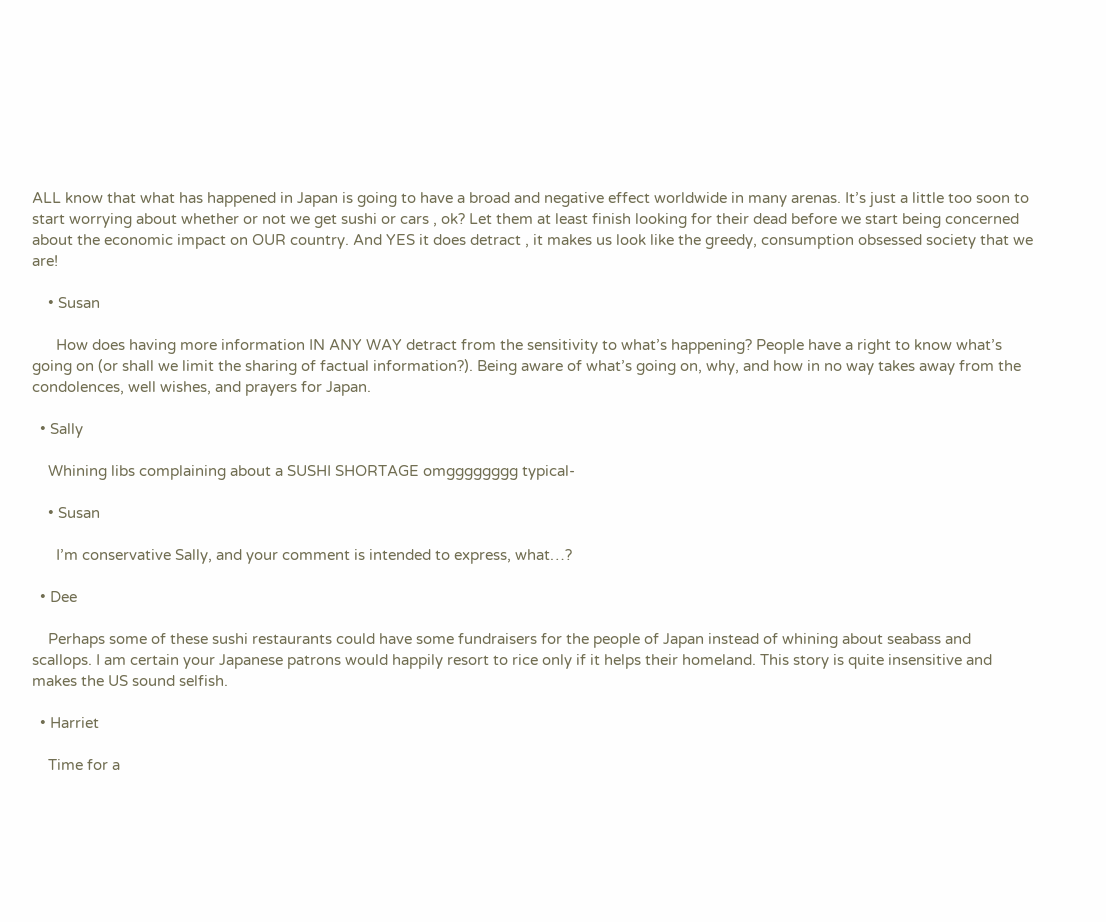ALL know that what has happened in Japan is going to have a broad and negative effect worldwide in many arenas. It’s just a little too soon to start worrying about whether or not we get sushi or cars , ok? Let them at least finish looking for their dead before we start being concerned about the economic impact on OUR country. And YES it does detract , it makes us look like the greedy, consumption obsessed society that we are!

    • Susan

      How does having more information IN ANY WAY detract from the sensitivity to what’s happening? People have a right to know what’s going on (or shall we limit the sharing of factual information?). Being aware of what’s going on, why, and how in no way takes away from the condolences, well wishes, and prayers for Japan.

  • Sally

    Whining libs complaining about a SUSHI SHORTAGE omgggggggg typical-

    • Susan

      I’m conservative Sally, and your comment is intended to express, what…?

  • Dee

    Perhaps some of these sushi restaurants could have some fundraisers for the people of Japan instead of whining about seabass and scallops. I am certain your Japanese patrons would happily resort to rice only if it helps their homeland. This story is quite insensitive and makes the US sound selfish.

  • Harriet

    Time for a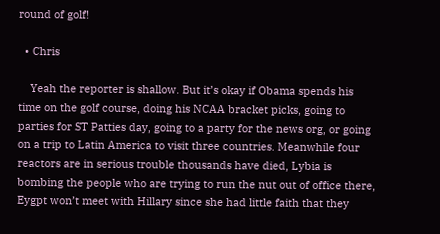round of golf!

  • Chris

    Yeah the reporter is shallow. But it’s okay if Obama spends his time on the golf course, doing his NCAA bracket picks, going to parties for ST Patties day, going to a party for the news org, or going on a trip to Latin America to visit three countries. Meanwhile four reactors are in serious trouble thousands have died, Lybia is bombing the people who are trying to run the nut out of office there, Eygpt won’t meet with Hillary since she had little faith that they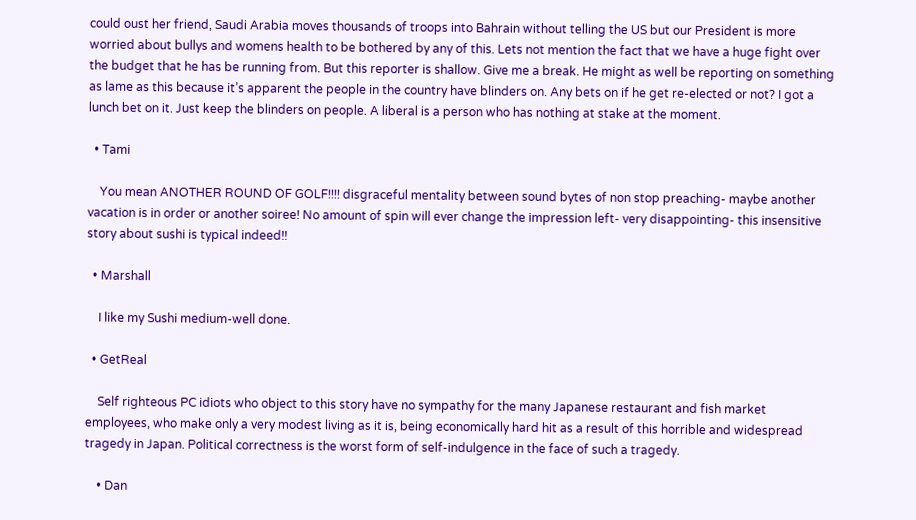could oust her friend, Saudi Arabia moves thousands of troops into Bahrain without telling the US but our President is more worried about bullys and womens health to be bothered by any of this. Lets not mention the fact that we have a huge fight over the budget that he has be running from. But this reporter is shallow. Give me a break. He might as well be reporting on something as lame as this because it’s apparent the people in the country have blinders on. Any bets on if he get re-elected or not? I got a lunch bet on it. Just keep the blinders on people. A liberal is a person who has nothing at stake at the moment.

  • Tami

    You mean ANOTHER ROUND OF GOLF!!!! disgraceful mentality between sound bytes of non stop preaching- maybe another vacation is in order or another soiree! No amount of spin will ever change the impression left- very disappointing- this insensitive story about sushi is typical indeed!!

  • Marshall

    I like my Sushi medium-well done.

  • GetReal

    Self righteous PC idiots who object to this story have no sympathy for the many Japanese restaurant and fish market employees, who make only a very modest living as it is, being economically hard hit as a result of this horrible and widespread tragedy in Japan. Political correctness is the worst form of self-indulgence in the face of such a tragedy.

    • Dan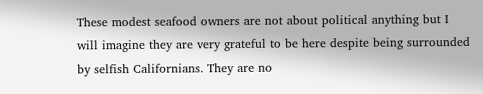These modest seafood owners are not about political anything but I will imagine they are very grateful to be here despite being surrounded by selfish Californians. They are no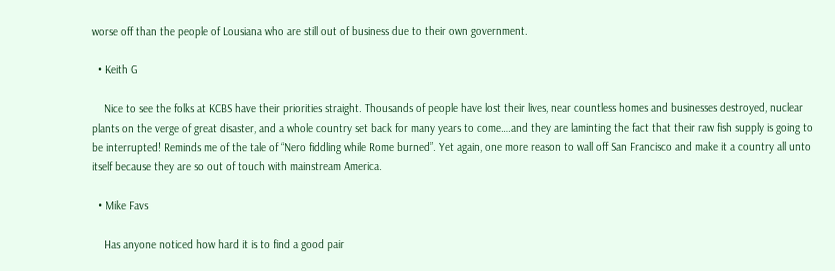worse off than the people of Lousiana who are still out of business due to their own government.

  • Keith G

    Nice to see the folks at KCBS have their priorities straight. Thousands of people have lost their lives, near countless homes and businesses destroyed, nuclear plants on the verge of great disaster, and a whole country set back for many years to come….and they are laminting the fact that their raw fish supply is going to be interrupted! Reminds me of the tale of “Nero fiddling while Rome burned”. Yet again, one more reason to wall off San Francisco and make it a country all unto itself because they are so out of touch with mainstream America.

  • Mike Favs

    Has anyone noticed how hard it is to find a good pair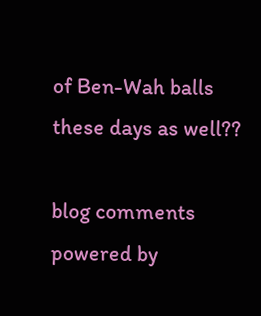of Ben-Wah balls these days as well??

blog comments powered by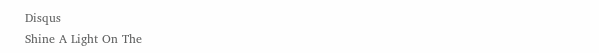Disqus
Shine A Light On The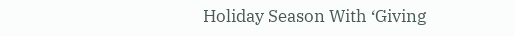Holiday Season With ‘Giving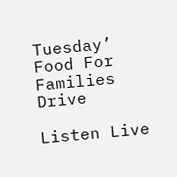Tuesday’
Food For Families Drive

Listen Live